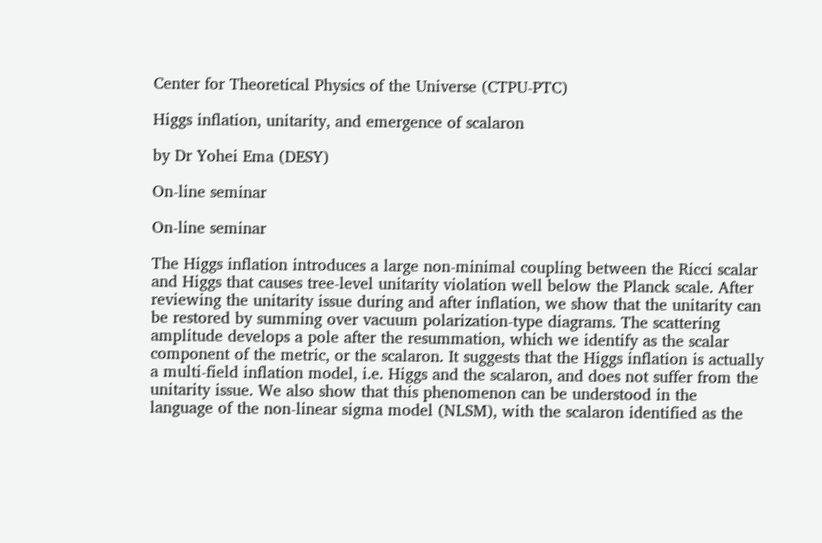Center for Theoretical Physics of the Universe (CTPU-PTC)

Higgs inflation, unitarity, and emergence of scalaron

by Dr Yohei Ema (DESY)

On-line seminar

On-line seminar

The Higgs inflation introduces a large non-minimal coupling between the Ricci scalar and Higgs that causes tree-level unitarity violation well below the Planck scale. After reviewing the unitarity issue during and after inflation, we show that the unitarity can be restored by summing over vacuum polarization-type diagrams. The scattering amplitude develops a pole after the resummation, which we identify as the scalar component of the metric, or the scalaron. It suggests that the Higgs inflation is actually a multi-field inflation model, i.e. Higgs and the scalaron, and does not suffer from the unitarity issue. We also show that this phenomenon can be understood in the language of the non-linear sigma model (NLSM), with the scalaron identified as the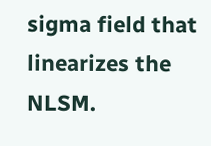sigma field that linearizes the NLSM.